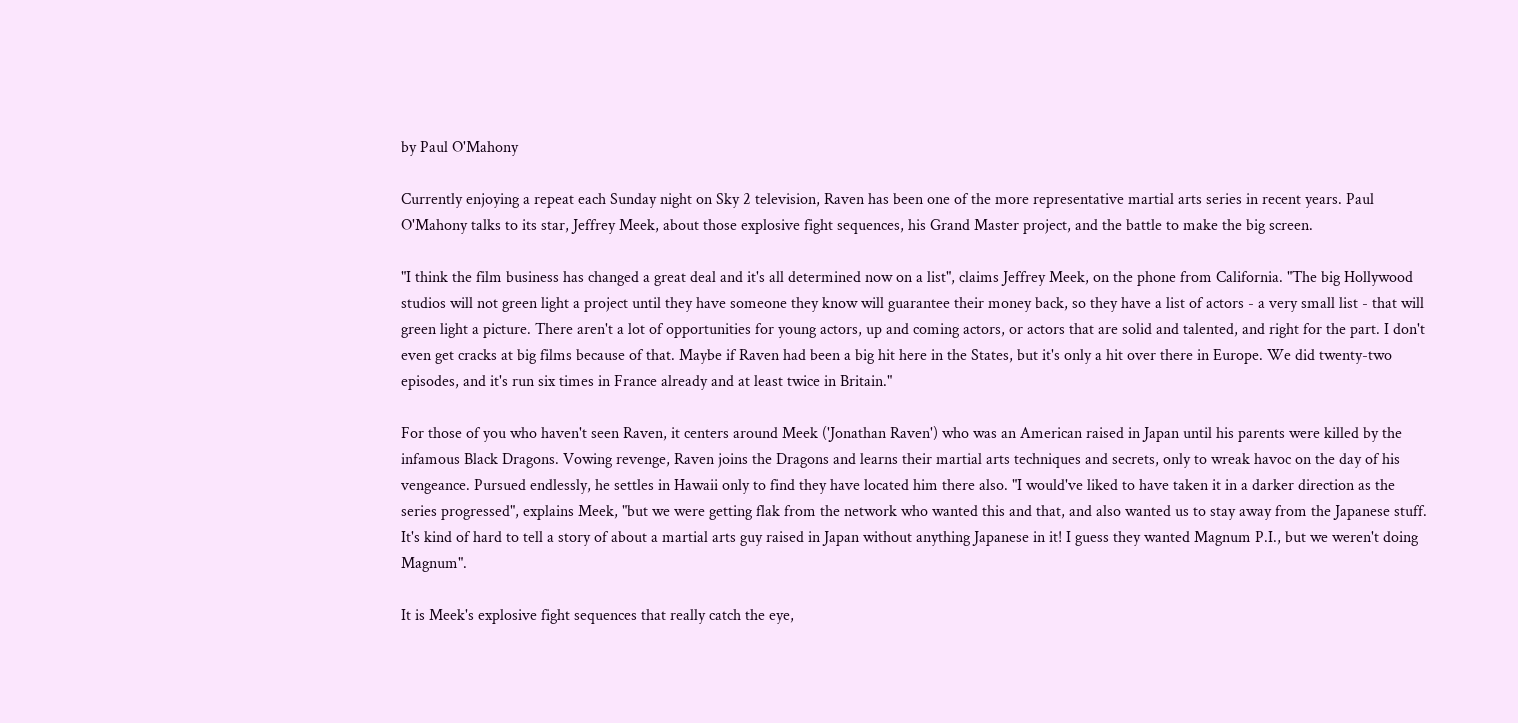by Paul O'Mahony

Currently enjoying a repeat each Sunday night on Sky 2 television, Raven has been one of the more representative martial arts series in recent years. Paul O'Mahony talks to its star, Jeffrey Meek, about those explosive fight sequences, his Grand Master project, and the battle to make the big screen.

"I think the film business has changed a great deal and it's all determined now on a list", claims Jeffrey Meek, on the phone from California. "The big Hollywood studios will not green light a project until they have someone they know will guarantee their money back, so they have a list of actors - a very small list - that will green light a picture. There aren't a lot of opportunities for young actors, up and coming actors, or actors that are solid and talented, and right for the part. I don't even get cracks at big films because of that. Maybe if Raven had been a big hit here in the States, but it's only a hit over there in Europe. We did twenty-two episodes, and it's run six times in France already and at least twice in Britain."

For those of you who haven't seen Raven, it centers around Meek ('Jonathan Raven') who was an American raised in Japan until his parents were killed by the infamous Black Dragons. Vowing revenge, Raven joins the Dragons and learns their martial arts techniques and secrets, only to wreak havoc on the day of his vengeance. Pursued endlessly, he settles in Hawaii only to find they have located him there also. "I would've liked to have taken it in a darker direction as the series progressed", explains Meek, "but we were getting flak from the network who wanted this and that, and also wanted us to stay away from the Japanese stuff. It's kind of hard to tell a story of about a martial arts guy raised in Japan without anything Japanese in it! I guess they wanted Magnum P.I., but we weren't doing Magnum".

It is Meek's explosive fight sequences that really catch the eye,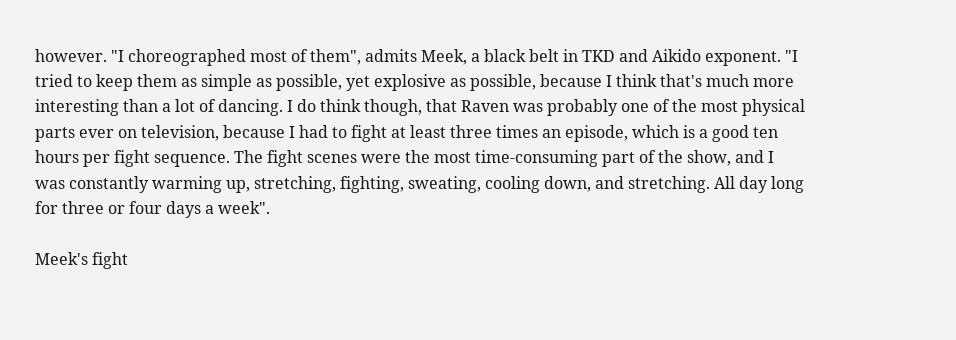however. "I choreographed most of them", admits Meek, a black belt in TKD and Aikido exponent. "I tried to keep them as simple as possible, yet explosive as possible, because I think that's much more interesting than a lot of dancing. I do think though, that Raven was probably one of the most physical parts ever on television, because I had to fight at least three times an episode, which is a good ten hours per fight sequence. The fight scenes were the most time-consuming part of the show, and I was constantly warming up, stretching, fighting, sweating, cooling down, and stretching. All day long for three or four days a week".

Meek's fight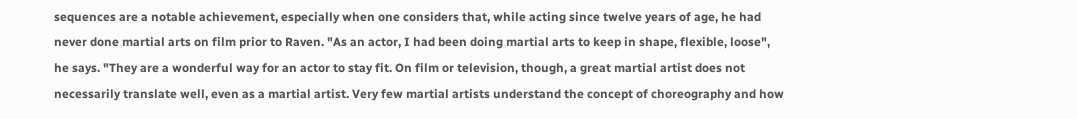sequences are a notable achievement, especially when one considers that, while acting since twelve years of age, he had never done martial arts on film prior to Raven. "As an actor, I had been doing martial arts to keep in shape, flexible, loose", he says. "They are a wonderful way for an actor to stay fit. On film or television, though, a great martial artist does not necessarily translate well, even as a martial artist. Very few martial artists understand the concept of choreography and how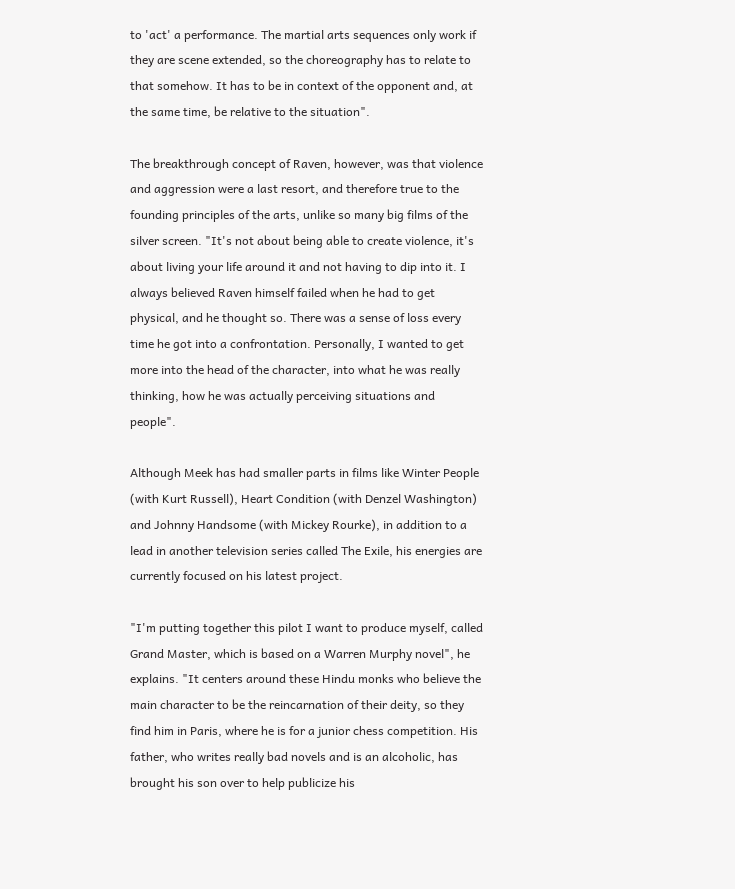to 'act' a performance. The martial arts sequences only work if they are scene extended, so the choreography has to relate to that somehow. It has to be in context of the opponent and, at the same time, be relative to the situation".

The breakthrough concept of Raven, however, was that violence and aggression were a last resort, and therefore true to the founding principles of the arts, unlike so many big films of the silver screen. "It's not about being able to create violence, it's about living your life around it and not having to dip into it. I always believed Raven himself failed when he had to get physical, and he thought so. There was a sense of loss every time he got into a confrontation. Personally, I wanted to get more into the head of the character, into what he was really thinking, how he was actually perceiving situations and people".

Although Meek has had smaller parts in films like Winter People (with Kurt Russell), Heart Condition (with Denzel Washington) and Johnny Handsome (with Mickey Rourke), in addition to a lead in another television series called The Exile, his energies are currently focused on his latest project.

"I'm putting together this pilot I want to produce myself, called Grand Master, which is based on a Warren Murphy novel", he explains. "It centers around these Hindu monks who believe the main character to be the reincarnation of their deity, so they find him in Paris, where he is for a junior chess competition. His father, who writes really bad novels and is an alcoholic, has brought his son over to help publicize his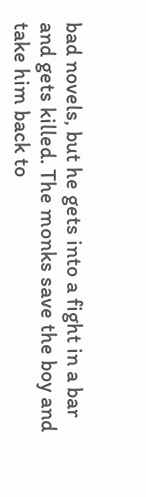bad novels, but he gets into a fight in a bar and gets killed. The monks save the boy and take him back to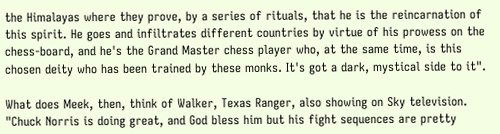the Himalayas where they prove, by a series of rituals, that he is the reincarnation of this spirit. He goes and infiltrates different countries by virtue of his prowess on the chess-board, and he's the Grand Master chess player who, at the same time, is this chosen deity who has been trained by these monks. It's got a dark, mystical side to it".

What does Meek, then, think of Walker, Texas Ranger, also showing on Sky television. "Chuck Norris is doing great, and God bless him but his fight sequences are pretty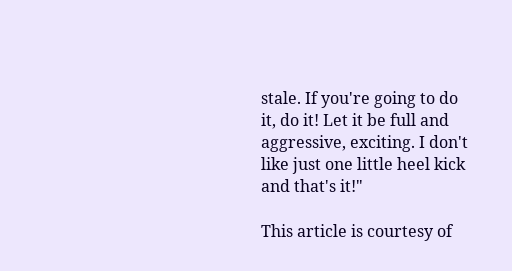stale. If you're going to do it, do it! Let it be full and aggressive, exciting. I don't like just one little heel kick and that's it!"

This article is courtesy of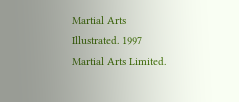Martial Arts Illustrated. 1997 Martial Arts Limited.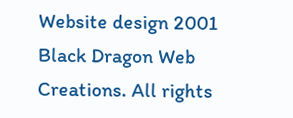Website design 2001 Black Dragon Web Creations. All rights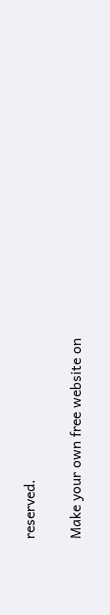reserved.

Make your own free website on